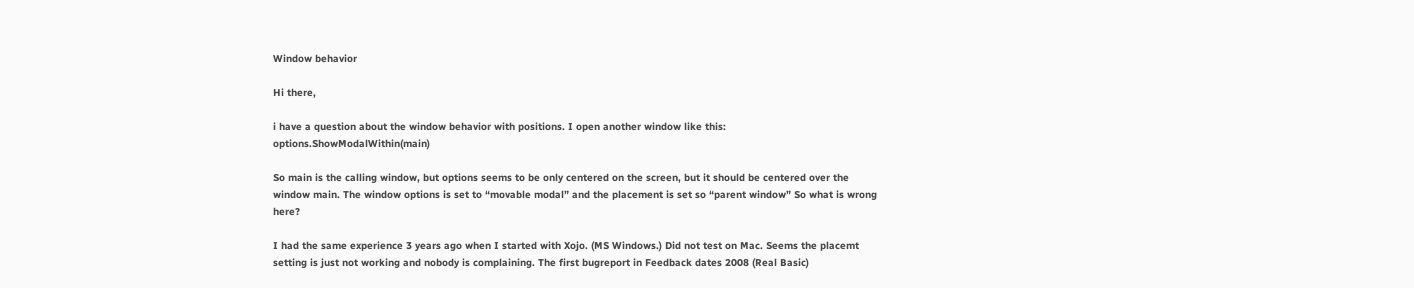Window behavior

Hi there,

i have a question about the window behavior with positions. I open another window like this: options.ShowModalWithin(main)

So main is the calling window, but options seems to be only centered on the screen, but it should be centered over the window main. The window options is set to “movable modal” and the placement is set so “parent window” So what is wrong here?

I had the same experience 3 years ago when I started with Xojo. (MS Windows.) Did not test on Mac. Seems the placemt setting is just not working and nobody is complaining. The first bugreport in Feedback dates 2008 (Real Basic)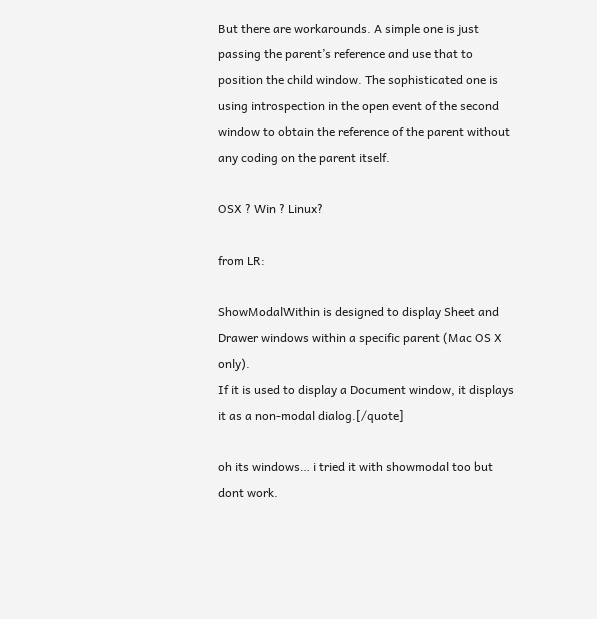But there are workarounds. A simple one is just passing the parent’s reference and use that to position the child window. The sophisticated one is using introspection in the open event of the second window to obtain the reference of the parent without any coding on the parent itself.

OSX ? Win ? Linux?

from LR:

ShowModalWithin is designed to display Sheet and Drawer windows within a specific parent (Mac OS X only).
If it is used to display a Document window, it displays it as a non-modal dialog.[/quote]

oh its windows… i tried it with showmodal too but dont work.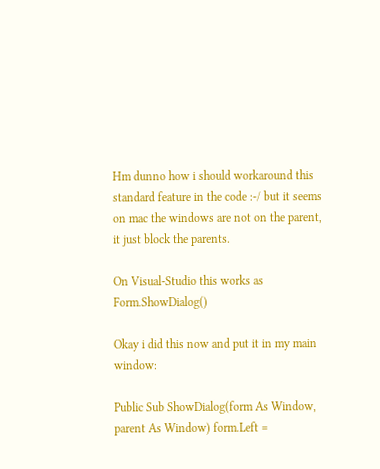Hm dunno how i should workaround this standard feature in the code :-/ but it seems on mac the windows are not on the parent, it just block the parents.

On Visual-Studio this works as Form.ShowDialog()

Okay i did this now and put it in my main window:

Public Sub ShowDialog(form As Window, parent As Window) form.Left =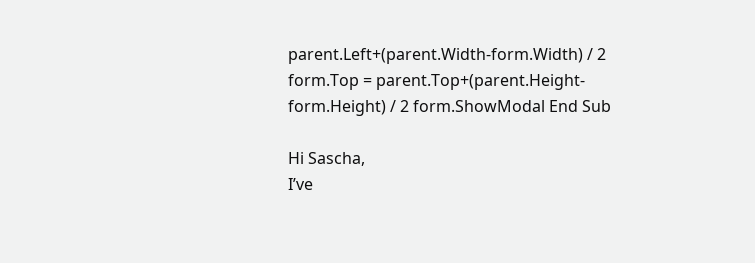parent.Left+(parent.Width-form.Width) / 2 form.Top = parent.Top+(parent.Height-form.Height) / 2 form.ShowModal End Sub

Hi Sascha,
I’ve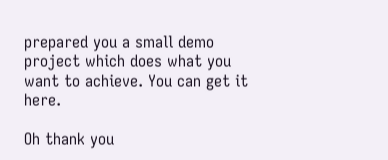prepared you a small demo project which does what you want to achieve. You can get it here.

Oh thank you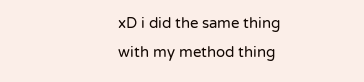xD i did the same thing with my method thing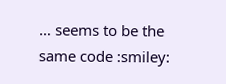… seems to be the same code :smiley: